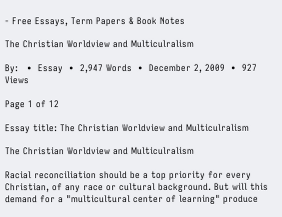- Free Essays, Term Papers & Book Notes

The Christian Worldview and Multiculralism

By:   •  Essay  •  2,947 Words  •  December 2, 2009  •  927 Views

Page 1 of 12

Essay title: The Christian Worldview and Multiculralism

The Christian Worldview and Multiculralism

Racial reconciliation should be a top priority for every Christian, of any race or cultural background. But will this demand for a "multicultural center of learning" produce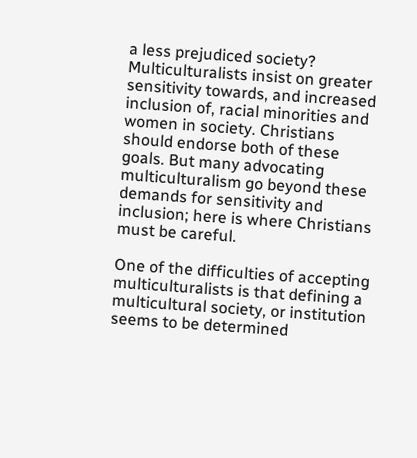a less prejudiced society? Multiculturalists insist on greater sensitivity towards, and increased inclusion of, racial minorities and women in society. Christians should endorse both of these goals. But many advocating multiculturalism go beyond these demands for sensitivity and inclusion; here is where Christians must be careful.

One of the difficulties of accepting multiculturalists is that defining a multicultural society, or institution seems to be determined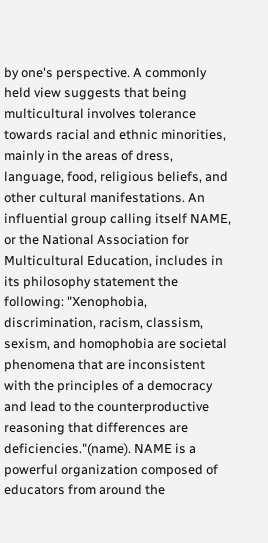by one's perspective. A commonly held view suggests that being multicultural involves tolerance towards racial and ethnic minorities, mainly in the areas of dress, language, food, religious beliefs, and other cultural manifestations. An influential group calling itself NAME, or the National Association for Multicultural Education, includes in its philosophy statement the following: "Xenophobia, discrimination, racism, classism, sexism, and homophobia are societal phenomena that are inconsistent with the principles of a democracy and lead to the counterproductive reasoning that differences are deficiencies."(name). NAME is a powerful organization composed of educators from around the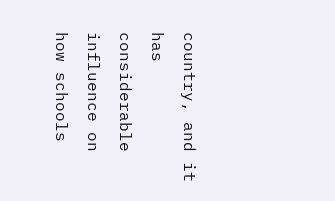country, and it has considerable influence on how schools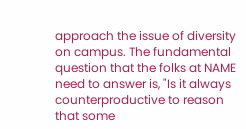approach the issue of diversity on campus. The fundamental question that the folks at NAME need to answer is, "Is it always counterproductive to reason that some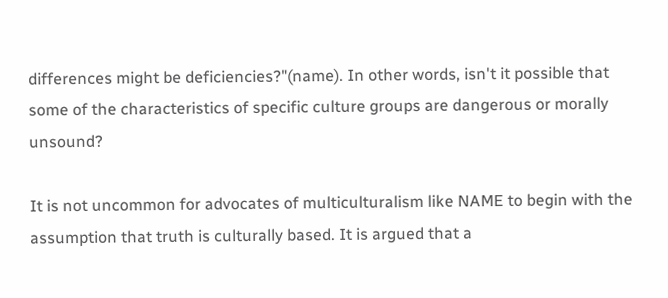differences might be deficiencies?"(name). In other words, isn't it possible that some of the characteristics of specific culture groups are dangerous or morally unsound?

It is not uncommon for advocates of multiculturalism like NAME to begin with the assumption that truth is culturally based. It is argued that a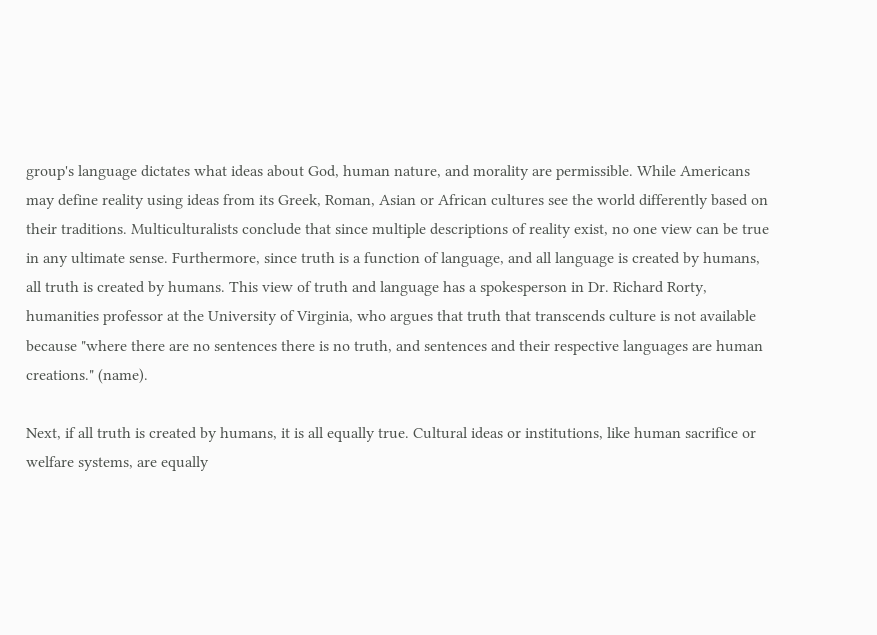group's language dictates what ideas about God, human nature, and morality are permissible. While Americans may define reality using ideas from its Greek, Roman, Asian or African cultures see the world differently based on their traditions. Multiculturalists conclude that since multiple descriptions of reality exist, no one view can be true in any ultimate sense. Furthermore, since truth is a function of language, and all language is created by humans, all truth is created by humans. This view of truth and language has a spokesperson in Dr. Richard Rorty, humanities professor at the University of Virginia, who argues that truth that transcends culture is not available because "where there are no sentences there is no truth, and sentences and their respective languages are human creations." (name).

Next, if all truth is created by humans, it is all equally true. Cultural ideas or institutions, like human sacrifice or welfare systems, are equally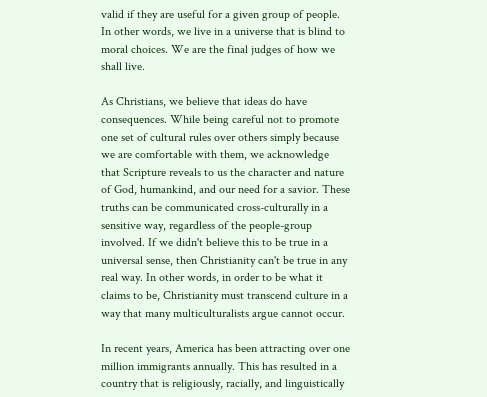valid if they are useful for a given group of people. In other words, we live in a universe that is blind to moral choices. We are the final judges of how we shall live.

As Christians, we believe that ideas do have consequences. While being careful not to promote one set of cultural rules over others simply because we are comfortable with them, we acknowledge that Scripture reveals to us the character and nature of God, humankind, and our need for a savior. These truths can be communicated cross-culturally in a sensitive way, regardless of the people-group involved. If we didn't believe this to be true in a universal sense, then Christianity can't be true in any real way. In other words, in order to be what it claims to be, Christianity must transcend culture in a way that many multiculturalists argue cannot occur.

In recent years, America has been attracting over one million immigrants annually. This has resulted in a country that is religiously, racially, and linguistically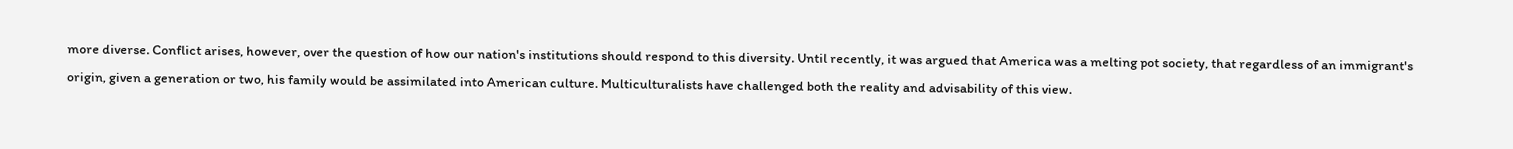more diverse. Conflict arises, however, over the question of how our nation's institutions should respond to this diversity. Until recently, it was argued that America was a melting pot society, that regardless of an immigrant's origin, given a generation or two, his family would be assimilated into American culture. Multiculturalists have challenged both the reality and advisability of this view.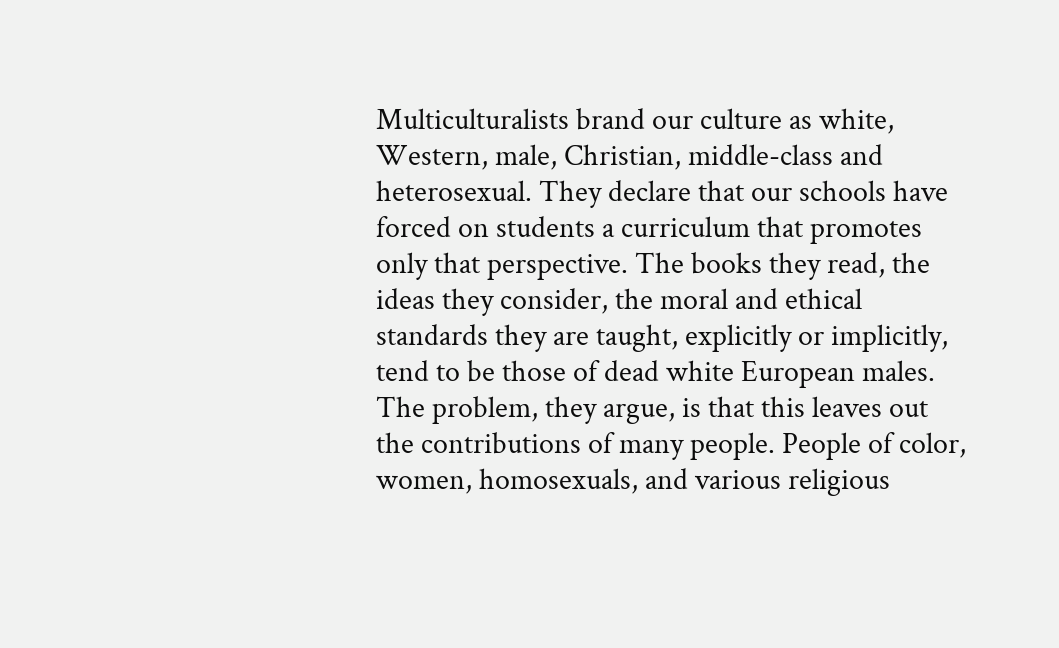Multiculturalists brand our culture as white, Western, male, Christian, middle-class and heterosexual. They declare that our schools have forced on students a curriculum that promotes only that perspective. The books they read, the ideas they consider, the moral and ethical standards they are taught, explicitly or implicitly, tend to be those of dead white European males. The problem, they argue, is that this leaves out the contributions of many people. People of color, women, homosexuals, and various religious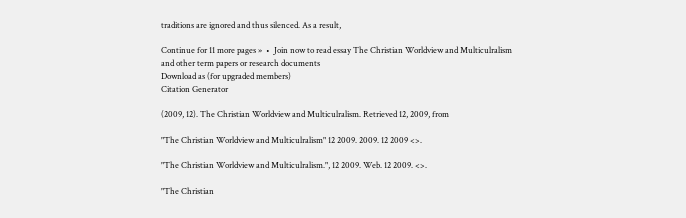traditions are ignored and thus silenced. As a result,

Continue for 11 more pages »  •  Join now to read essay The Christian Worldview and Multiculralism and other term papers or research documents
Download as (for upgraded members)
Citation Generator

(2009, 12). The Christian Worldview and Multiculralism. Retrieved 12, 2009, from

"The Christian Worldview and Multiculralism" 12 2009. 2009. 12 2009 <>.

"The Christian Worldview and Multiculralism.", 12 2009. Web. 12 2009. <>.

"The Christian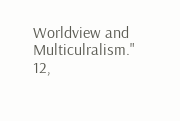Worldview and Multiculralism." 12,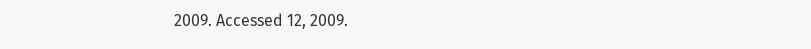2009. Accessed 12, 2009.